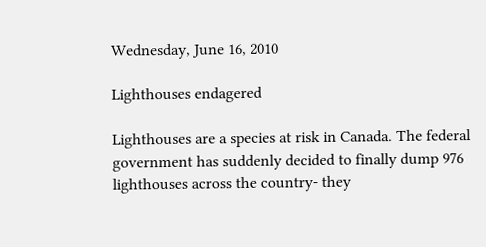Wednesday, June 16, 2010

Lighthouses endagered

Lighthouses are a species at risk in Canada. The federal government has suddenly decided to finally dump 976 lighthouses across the country- they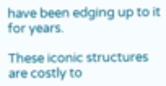have been edging up to it for years.

These iconic structures are costly to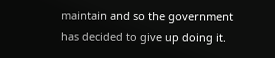maintain and so the government has decided to give up doing it.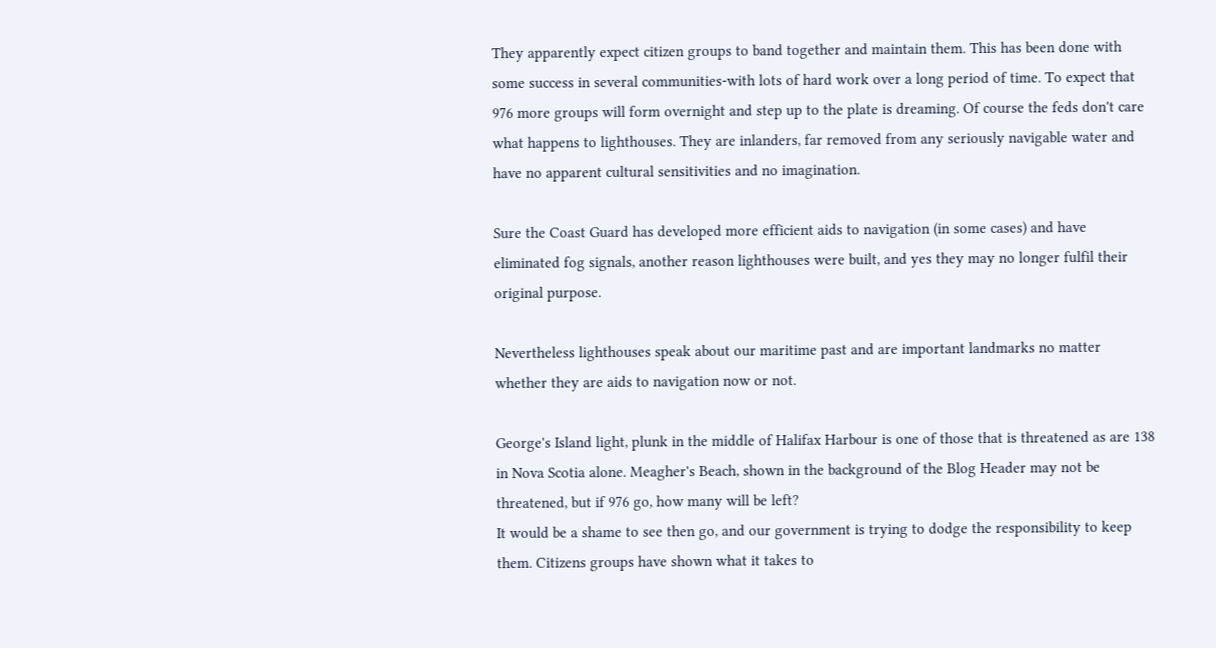They apparently expect citizen groups to band together and maintain them. This has been done with some success in several communities-with lots of hard work over a long period of time. To expect that 976 more groups will form overnight and step up to the plate is dreaming. Of course the feds don't care what happens to lighthouses. They are inlanders, far removed from any seriously navigable water and have no apparent cultural sensitivities and no imagination.

Sure the Coast Guard has developed more efficient aids to navigation (in some cases) and have eliminated fog signals, another reason lighthouses were built, and yes they may no longer fulfil their original purpose.

Nevertheless lighthouses speak about our maritime past and are important landmarks no matter whether they are aids to navigation now or not.

George's Island light, plunk in the middle of Halifax Harbour is one of those that is threatened as are 138 in Nova Scotia alone. Meagher's Beach, shown in the background of the Blog Header may not be threatened, but if 976 go, how many will be left?
It would be a shame to see then go, and our government is trying to dodge the responsibility to keep them. Citizens groups have shown what it takes to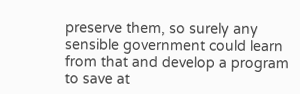preserve them, so surely any sensible government could learn from that and develop a program to save at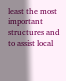least the most important structures and to assist local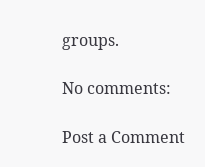groups.

No comments:

Post a Comment